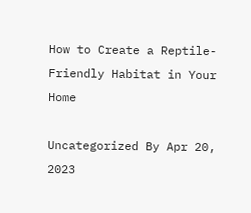How to Create a Reptile-Friendly Habitat in Your Home

Uncategorized By Apr 20, 2023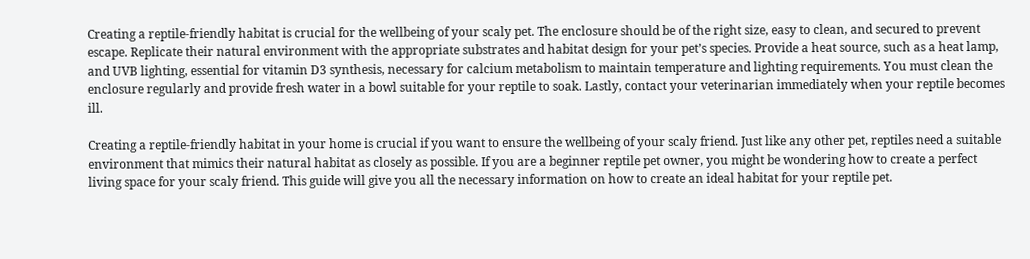Creating a reptile-friendly habitat is crucial for the wellbeing of your scaly pet. The enclosure should be of the right size, easy to clean, and secured to prevent escape. Replicate their natural environment with the appropriate substrates and habitat design for your pet’s species. Provide a heat source, such as a heat lamp, and UVB lighting, essential for vitamin D3 synthesis, necessary for calcium metabolism to maintain temperature and lighting requirements. You must clean the enclosure regularly and provide fresh water in a bowl suitable for your reptile to soak. Lastly, contact your veterinarian immediately when your reptile becomes ill.

Creating a reptile-friendly habitat in your home is crucial if you want to ensure the wellbeing of your scaly friend. Just like any other pet, reptiles need a suitable environment that mimics their natural habitat as closely as possible. If you are a beginner reptile pet owner, you might be wondering how to create a perfect living space for your scaly friend. This guide will give you all the necessary information on how to create an ideal habitat for your reptile pet.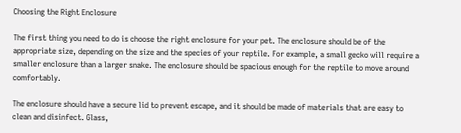Choosing the Right Enclosure

The first thing you need to do is choose the right enclosure for your pet. The enclosure should be of the appropriate size, depending on the size and the species of your reptile. For example, a small gecko will require a smaller enclosure than a larger snake. The enclosure should be spacious enough for the reptile to move around comfortably.

The enclosure should have a secure lid to prevent escape, and it should be made of materials that are easy to clean and disinfect. Glass,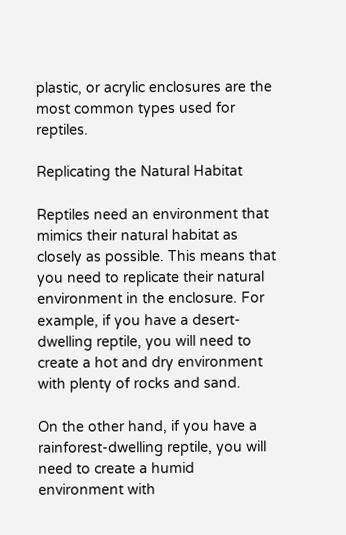plastic, or acrylic enclosures are the most common types used for reptiles.

Replicating the Natural Habitat

Reptiles need an environment that mimics their natural habitat as closely as possible. This means that you need to replicate their natural environment in the enclosure. For example, if you have a desert-dwelling reptile, you will need to create a hot and dry environment with plenty of rocks and sand.

On the other hand, if you have a rainforest-dwelling reptile, you will need to create a humid environment with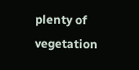plenty of vegetation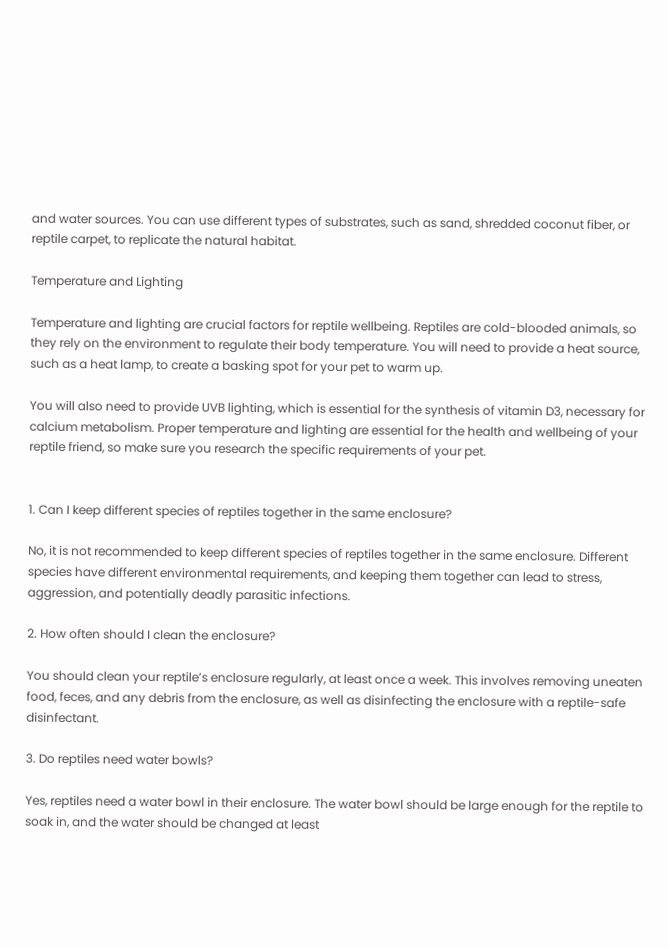and water sources. You can use different types of substrates, such as sand, shredded coconut fiber, or reptile carpet, to replicate the natural habitat.

Temperature and Lighting

Temperature and lighting are crucial factors for reptile wellbeing. Reptiles are cold-blooded animals, so they rely on the environment to regulate their body temperature. You will need to provide a heat source, such as a heat lamp, to create a basking spot for your pet to warm up.

You will also need to provide UVB lighting, which is essential for the synthesis of vitamin D3, necessary for calcium metabolism. Proper temperature and lighting are essential for the health and wellbeing of your reptile friend, so make sure you research the specific requirements of your pet.


1. Can I keep different species of reptiles together in the same enclosure?

No, it is not recommended to keep different species of reptiles together in the same enclosure. Different species have different environmental requirements, and keeping them together can lead to stress, aggression, and potentially deadly parasitic infections.

2. How often should I clean the enclosure?

You should clean your reptile’s enclosure regularly, at least once a week. This involves removing uneaten food, feces, and any debris from the enclosure, as well as disinfecting the enclosure with a reptile-safe disinfectant.

3. Do reptiles need water bowls?

Yes, reptiles need a water bowl in their enclosure. The water bowl should be large enough for the reptile to soak in, and the water should be changed at least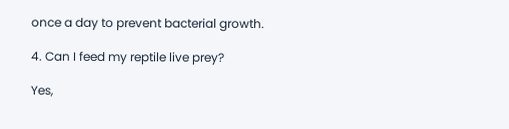once a day to prevent bacterial growth.

4. Can I feed my reptile live prey?

Yes,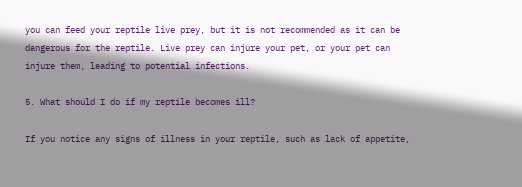you can feed your reptile live prey, but it is not recommended as it can be dangerous for the reptile. Live prey can injure your pet, or your pet can injure them, leading to potential infections.

5. What should I do if my reptile becomes ill?

If you notice any signs of illness in your reptile, such as lack of appetite,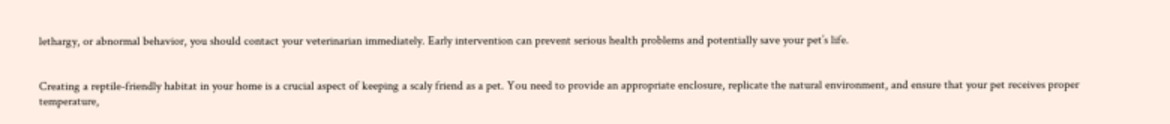lethargy, or abnormal behavior, you should contact your veterinarian immediately. Early intervention can prevent serious health problems and potentially save your pet’s life.


Creating a reptile-friendly habitat in your home is a crucial aspect of keeping a scaly friend as a pet. You need to provide an appropriate enclosure, replicate the natural environment, and ensure that your pet receives proper temperature,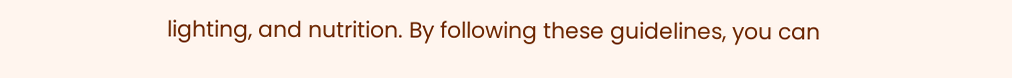lighting, and nutrition. By following these guidelines, you can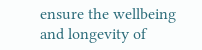ensure the wellbeing and longevity of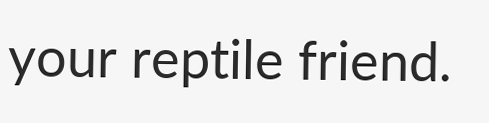your reptile friend.